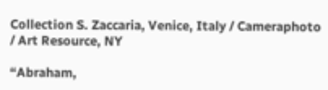Collection S. Zaccaria, Venice, Italy / Cameraphoto / Art Resource, NY

“Abraham,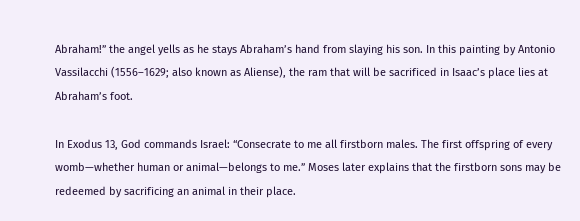Abraham!” the angel yells as he stays Abraham’s hand from slaying his son. In this painting by Antonio Vassilacchi (1556–1629; also known as Aliense), the ram that will be sacrificed in Isaac’s place lies at Abraham’s foot.

In Exodus 13, God commands Israel: “Consecrate to me all firstborn males. The first offspring of every womb—whether human or animal—belongs to me.” Moses later explains that the firstborn sons may be redeemed by sacrificing an animal in their place.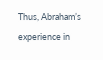Thus, Abraham’s experience in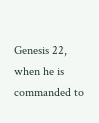Genesis 22, when he is commanded to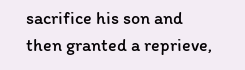sacrifice his son and then granted a reprieve,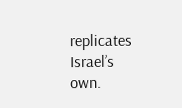replicates Israel’s own.